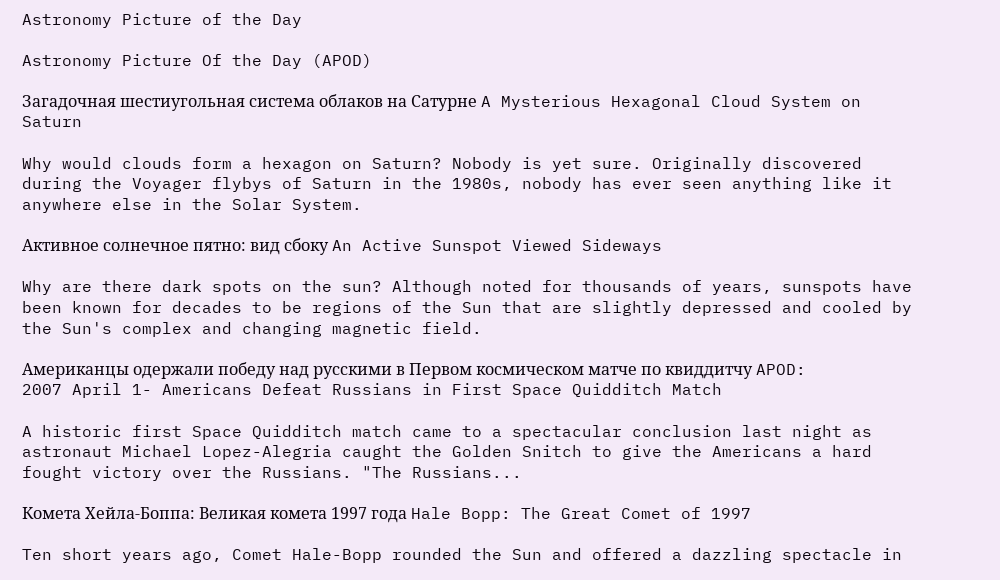Astronomy Picture of the Day

Astronomy Picture Of the Day (APOD)

Загадочная шестиугольная система облаков на Сатурне A Mysterious Hexagonal Cloud System on Saturn

Why would clouds form a hexagon on Saturn? Nobody is yet sure. Originally discovered during the Voyager flybys of Saturn in the 1980s, nobody has ever seen anything like it anywhere else in the Solar System.

Активное солнечное пятно: вид сбоку An Active Sunspot Viewed Sideways

Why are there dark spots on the sun? Although noted for thousands of years, sunspots have been known for decades to be regions of the Sun that are slightly depressed and cooled by the Sun's complex and changing magnetic field.

Американцы одержали победу над русскими в Первом космическом матче по квиддитчу APOD: 2007 April 1- Americans Defeat Russians in First Space Quidditch Match

A historic first Space Quidditch match came to a spectacular conclusion last night as astronaut Michael Lopez-Alegria caught the Golden Snitch to give the Americans a hard fought victory over the Russians. "The Russians...

Комета Хейла-Боппа: Великая комета 1997 года Hale Bopp: The Great Comet of 1997

Ten short years ago, Comet Hale-Bopp rounded the Sun and offered a dazzling spectacle in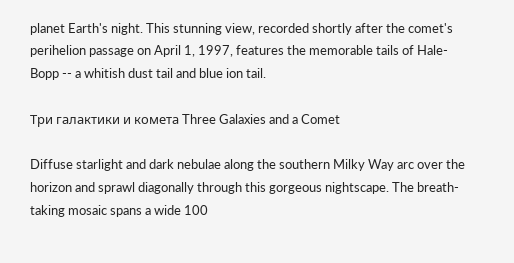planet Earth's night. This stunning view, recorded shortly after the comet's perihelion passage on April 1, 1997, features the memorable tails of Hale-Bopp -- a whitish dust tail and blue ion tail.

Три галактики и комета Three Galaxies and a Comet

Diffuse starlight and dark nebulae along the southern Milky Way arc over the horizon and sprawl diagonally through this gorgeous nightscape. The breath-taking mosaic spans a wide 100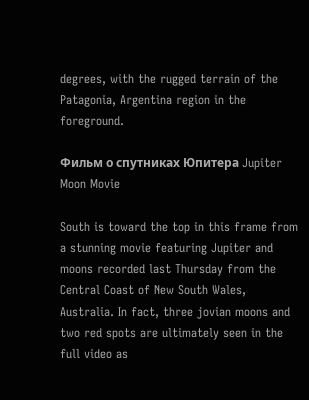degrees, with the rugged terrain of the Patagonia, Argentina region in the foreground.

Фильм о спутниках Юпитера Jupiter Moon Movie

South is toward the top in this frame from a stunning movie featuring Jupiter and moons recorded last Thursday from the Central Coast of New South Wales, Australia. In fact, three jovian moons and two red spots are ultimately seen in the full video as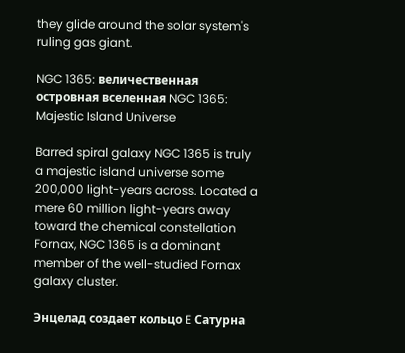they glide around the solar system's ruling gas giant.

NGC 1365: величественная островная вселенная NGC 1365: Majestic Island Universe

Barred spiral galaxy NGC 1365 is truly a majestic island universe some 200,000 light-years across. Located a mere 60 million light-years away toward the chemical constellation Fornax, NGC 1365 is a dominant member of the well-studied Fornax galaxy cluster.

Энцелад создает кольцо E Сатурна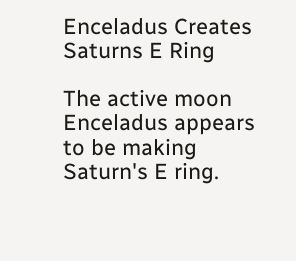Enceladus Creates Saturns E Ring

The active moon Enceladus appears to be making Saturn's E ring.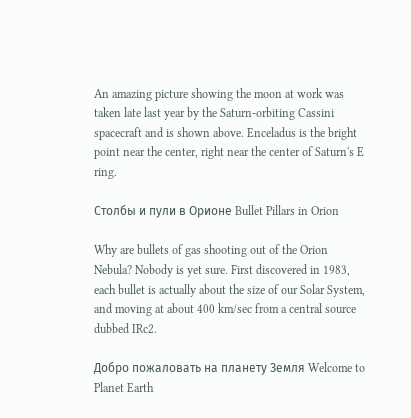An amazing picture showing the moon at work was taken late last year by the Saturn-orbiting Cassini spacecraft and is shown above. Enceladus is the bright point near the center, right near the center of Saturn's E ring.

Столбы и пули в Орионе Bullet Pillars in Orion

Why are bullets of gas shooting out of the Orion Nebula? Nobody is yet sure. First discovered in 1983, each bullet is actually about the size of our Solar System, and moving at about 400 km/sec from a central source dubbed IRc2.

Добро пожаловать на планету Земля Welcome to Planet Earth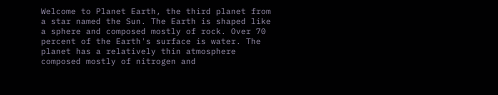Welcome to Planet Earth, the third planet from a star named the Sun. The Earth is shaped like a sphere and composed mostly of rock. Over 70 percent of the Earth's surface is water. The planet has a relatively thin atmosphere composed mostly of nitrogen and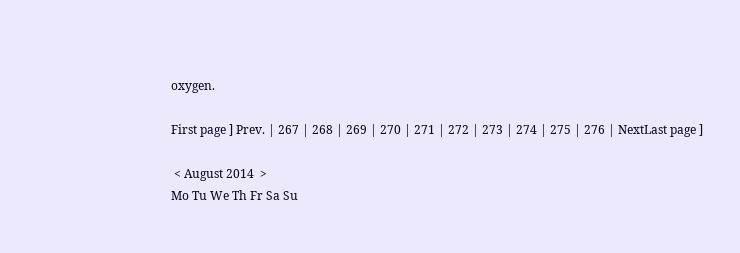oxygen.

First page ] Prev. | 267 | 268 | 269 | 270 | 271 | 272 | 273 | 274 | 275 | 276 | NextLast page ]

 < August 2014  >
Mo Tu We Th Fr Sa Su